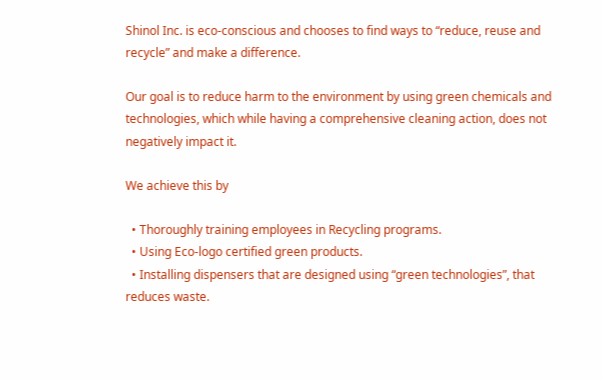Shinol Inc. is eco-conscious and chooses to find ways to “reduce, reuse and recycle” and make a difference.

Our goal is to reduce harm to the environment by using green chemicals and technologies, which while having a comprehensive cleaning action, does not negatively impact it.

We achieve this by

  • Thoroughly training employees in Recycling programs.
  • Using Eco-logo certified green products.
  • Installing dispensers that are designed using “green technologies”, that reduces waste.